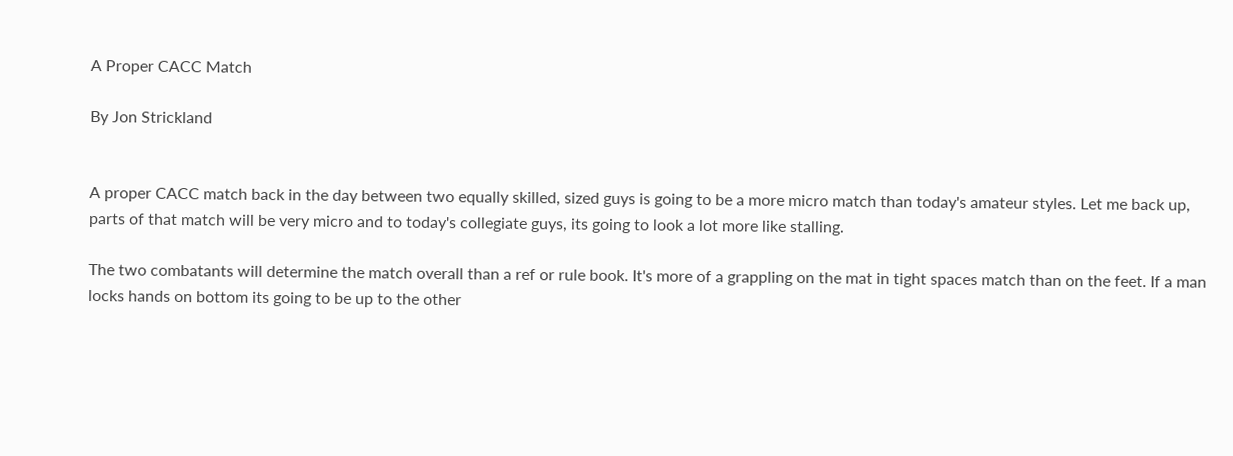A Proper CACC Match

By Jon Strickland


A proper CACC match back in the day between two equally skilled, sized guys is going to be a more micro match than today's amateur styles. Let me back up, parts of that match will be very micro and to today's collegiate guys, its going to look a lot more like stalling.

The two combatants will determine the match overall than a ref or rule book. It's more of a grappling on the mat in tight spaces match than on the feet. If a man locks hands on bottom its going to be up to the other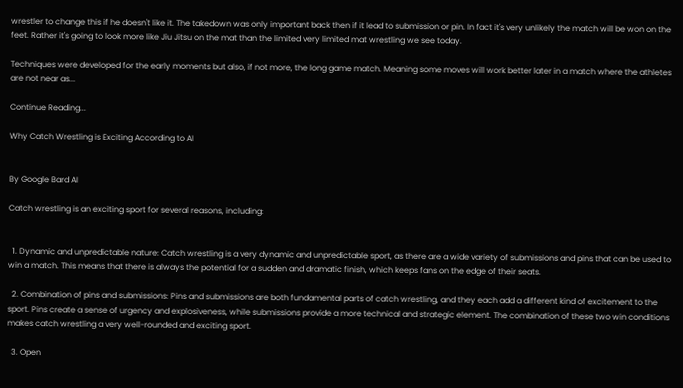wrestler to change this if he doesn't like it. The takedown was only important back then if it lead to submission or pin. In fact it's very unlikely the match will be won on the feet. Rather it's going to look more like Jiu Jitsu on the mat than the limited very limited mat wrestling we see today.

Techniques were developed for the early moments but also, if not more, the long game match. Meaning some moves will work better later in a match where the athletes are not near as...

Continue Reading...

Why Catch Wrestling is Exciting According to AI


By Google Bard AI

Catch wrestling is an exciting sport for several reasons, including:


  1. Dynamic and unpredictable nature: Catch wrestling is a very dynamic and unpredictable sport, as there are a wide variety of submissions and pins that can be used to win a match. This means that there is always the potential for a sudden and dramatic finish, which keeps fans on the edge of their seats.

  2. Combination of pins and submissions: Pins and submissions are both fundamental parts of catch wrestling, and they each add a different kind of excitement to the sport. Pins create a sense of urgency and explosiveness, while submissions provide a more technical and strategic element. The combination of these two win conditions makes catch wrestling a very well-rounded and exciting sport.

  3. Open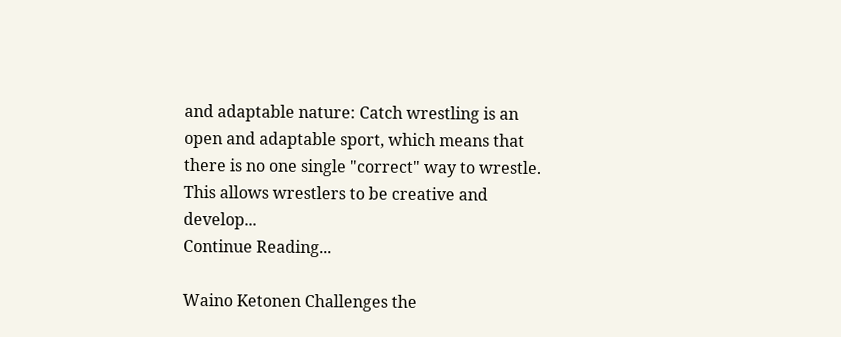and adaptable nature: Catch wrestling is an open and adaptable sport, which means that there is no one single "correct" way to wrestle. This allows wrestlers to be creative and develop...
Continue Reading...

Waino Ketonen Challenges the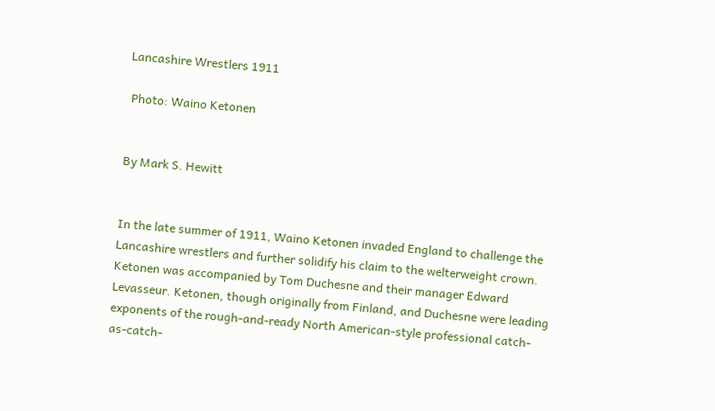Lancashire Wrestlers 1911

 Photo: Waino Ketonen


By Mark S. Hewitt


In the late summer of 1911, Waino Ketonen invaded England to challenge the Lancashire wrestlers and further solidify his claim to the welterweight crown. Ketonen was accompanied by Tom Duchesne and their manager Edward Levasseur. Ketonen, though originally from Finland, and Duchesne were leading exponents of the rough-and-ready North American-style professional catch-as-catch-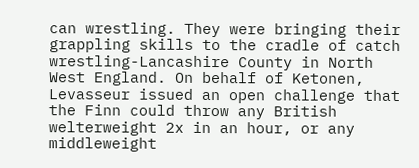can wrestling. They were bringing their grappling skills to the cradle of catch wrestling-Lancashire County in North West England. On behalf of Ketonen, Levasseur issued an open challenge that the Finn could throw any British welterweight 2x in an hour, or any middleweight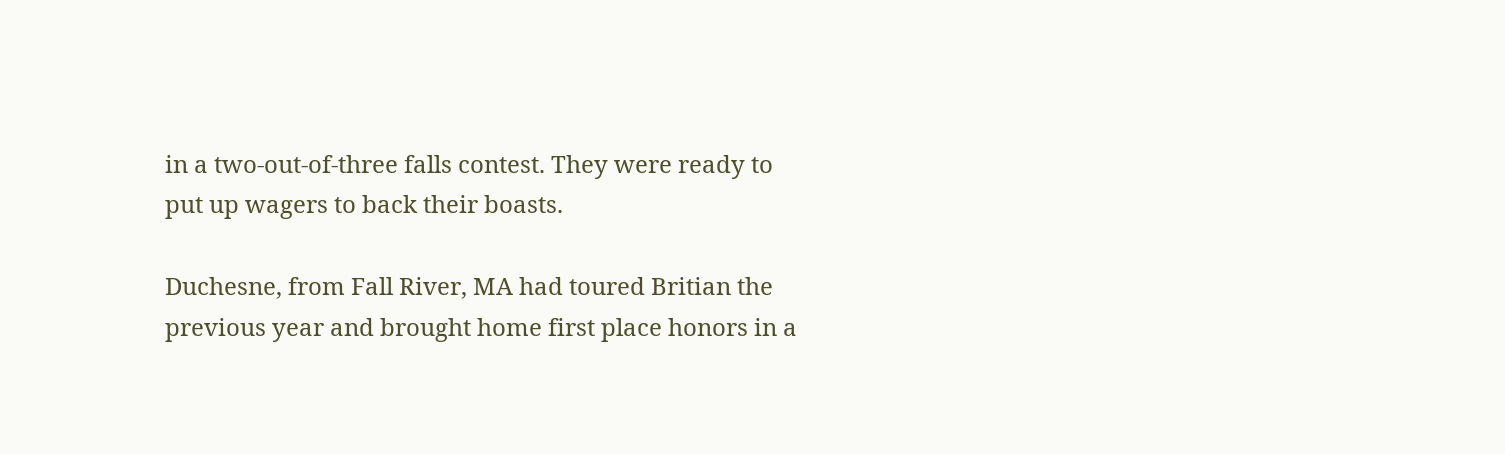in a two-out-of-three falls contest. They were ready to put up wagers to back their boasts.

Duchesne, from Fall River, MA had toured Britian the previous year and brought home first place honors in a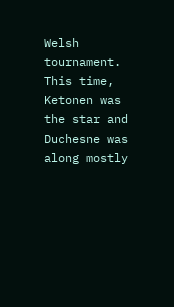Welsh tournament. This time, Ketonen was the star and Duchesne was along mostly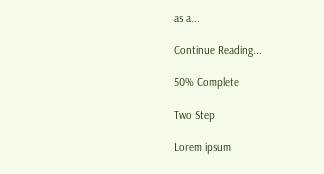as a...

Continue Reading...

50% Complete

Two Step

Lorem ipsum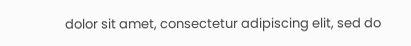dolor sit amet, consectetur adipiscing elit, sed do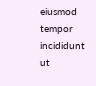eiusmod tempor incididunt ut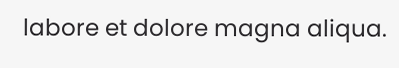labore et dolore magna aliqua.